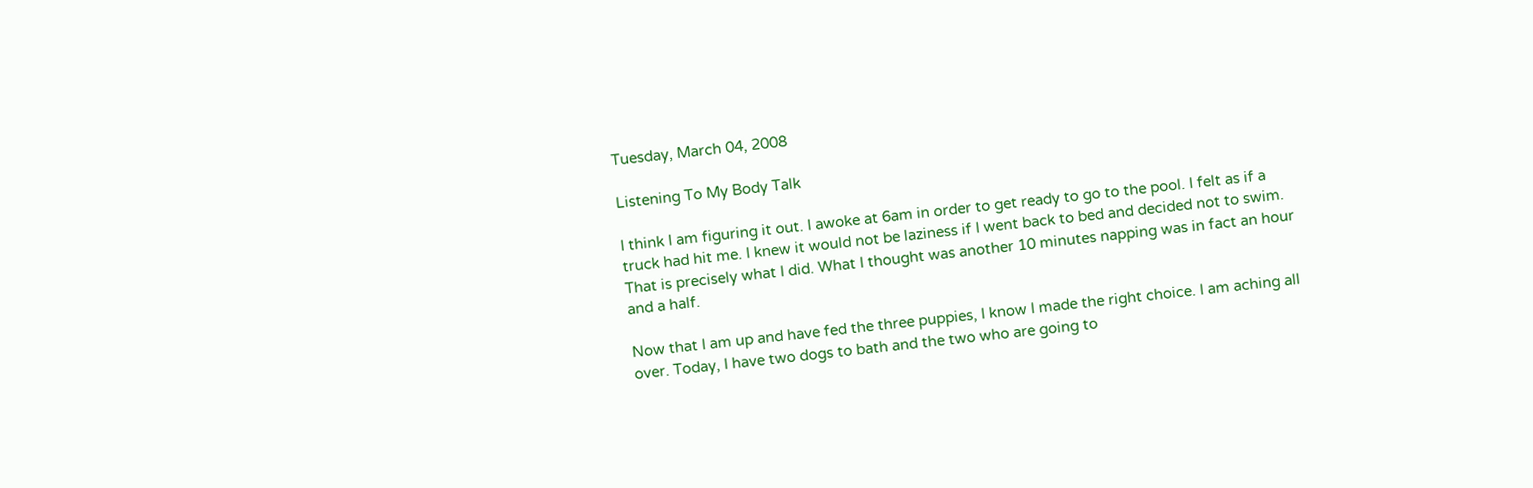Tuesday, March 04, 2008

Listening To My Body Talk

I think I am figuring it out. I awoke at 6am in order to get ready to go to the pool. I felt as if a truck had hit me. I knew it would not be laziness if I went back to bed and decided not to swim. That is precisely what I did. What I thought was another 10 minutes napping was in fact an hour and a half.

Now that I am up and have fed the three puppies, I know I made the right choice. I am aching all over. Today, I have two dogs to bath and the two who are going to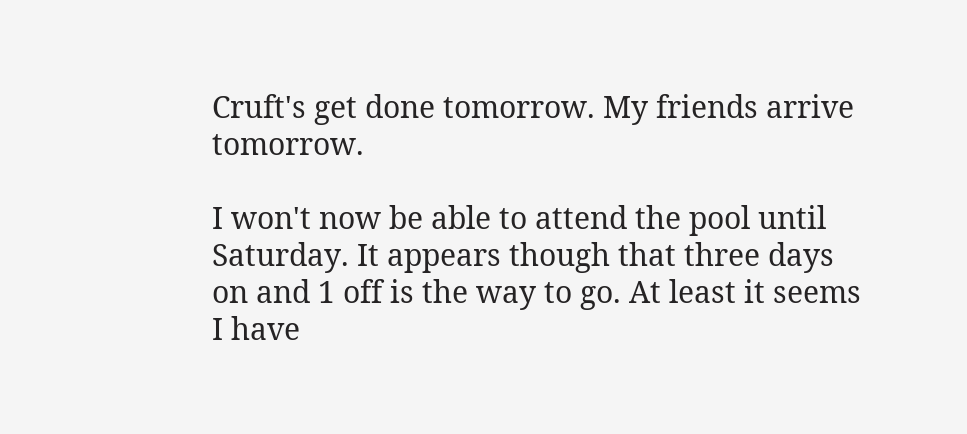Cruft's get done tomorrow. My friends arrive tomorrow.

I won't now be able to attend the pool until Saturday. It appears though that three days on and 1 off is the way to go. At least it seems I have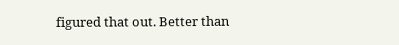figured that out. Better than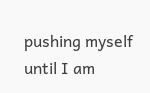pushing myself until I am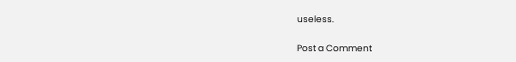useless.

Post a Comment